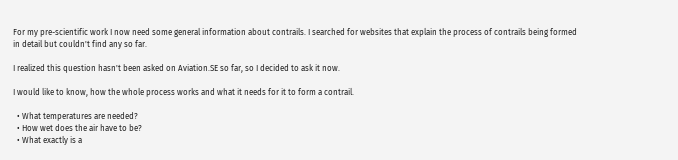For my pre-scientific work I now need some general information about contrails. I searched for websites that explain the process of contrails being formed in detail but couldn't find any so far.

I realized this question hasn't been asked on Aviation.SE so far, so I decided to ask it now.

I would like to know, how the whole process works and what it needs for it to form a contrail.

  • What temperatures are needed?
  • How wet does the air have to be?
  • What exactly is a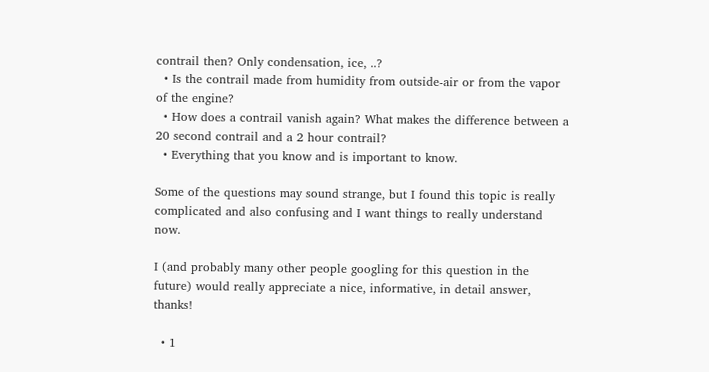contrail then? Only condensation, ice, ..?
  • Is the contrail made from humidity from outside-air or from the vapor of the engine?
  • How does a contrail vanish again? What makes the difference between a 20 second contrail and a 2 hour contrail?
  • Everything that you know and is important to know.

Some of the questions may sound strange, but I found this topic is really complicated and also confusing and I want things to really understand now.

I (and probably many other people googling for this question in the future) would really appreciate a nice, informative, in detail answer, thanks!

  • 1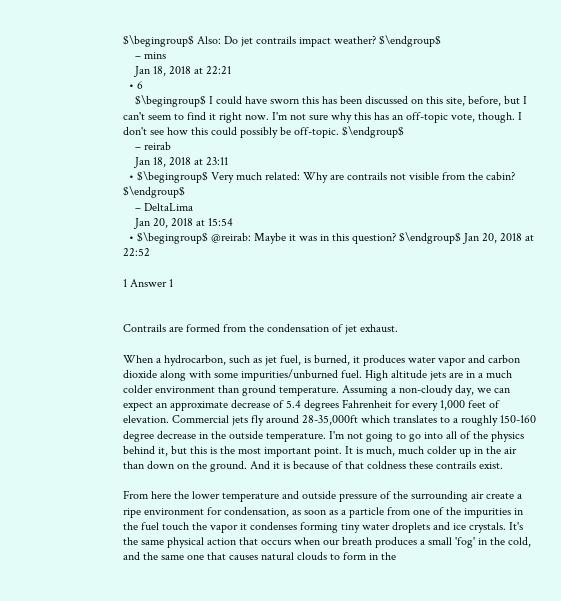$\begingroup$ Also: Do jet contrails impact weather? $\endgroup$
    – mins
    Jan 18, 2018 at 22:21
  • 6
    $\begingroup$ I could have sworn this has been discussed on this site, before, but I can't seem to find it right now. I'm not sure why this has an off-topic vote, though. I don't see how this could possibly be off-topic. $\endgroup$
    – reirab
    Jan 18, 2018 at 23:11
  • $\begingroup$ Very much related: Why are contrails not visible from the cabin? $\endgroup$
    – DeltaLima
    Jan 20, 2018 at 15:54
  • $\begingroup$ @reirab: Maybe it was in this question? $\endgroup$ Jan 20, 2018 at 22:52

1 Answer 1


Contrails are formed from the condensation of jet exhaust.

When a hydrocarbon, such as jet fuel, is burned, it produces water vapor and carbon dioxide along with some impurities/unburned fuel. High altitude jets are in a much colder environment than ground temperature. Assuming a non-cloudy day, we can expect an approximate decrease of 5.4 degrees Fahrenheit for every 1,000 feet of elevation. Commercial jets fly around 28-35,000ft which translates to a roughly 150-160 degree decrease in the outside temperature. I'm not going to go into all of the physics behind it, but this is the most important point. It is much, much colder up in the air than down on the ground. And it is because of that coldness these contrails exist.

From here the lower temperature and outside pressure of the surrounding air create a ripe environment for condensation, as soon as a particle from one of the impurities in the fuel touch the vapor it condenses forming tiny water droplets and ice crystals. It's the same physical action that occurs when our breath produces a small 'fog' in the cold, and the same one that causes natural clouds to form in the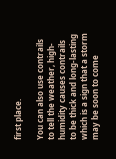first place.

You can also use contrails to tell the weather, high-humidity causes contrails to be thick and long-lasting which is a sign that a storm may be soon to come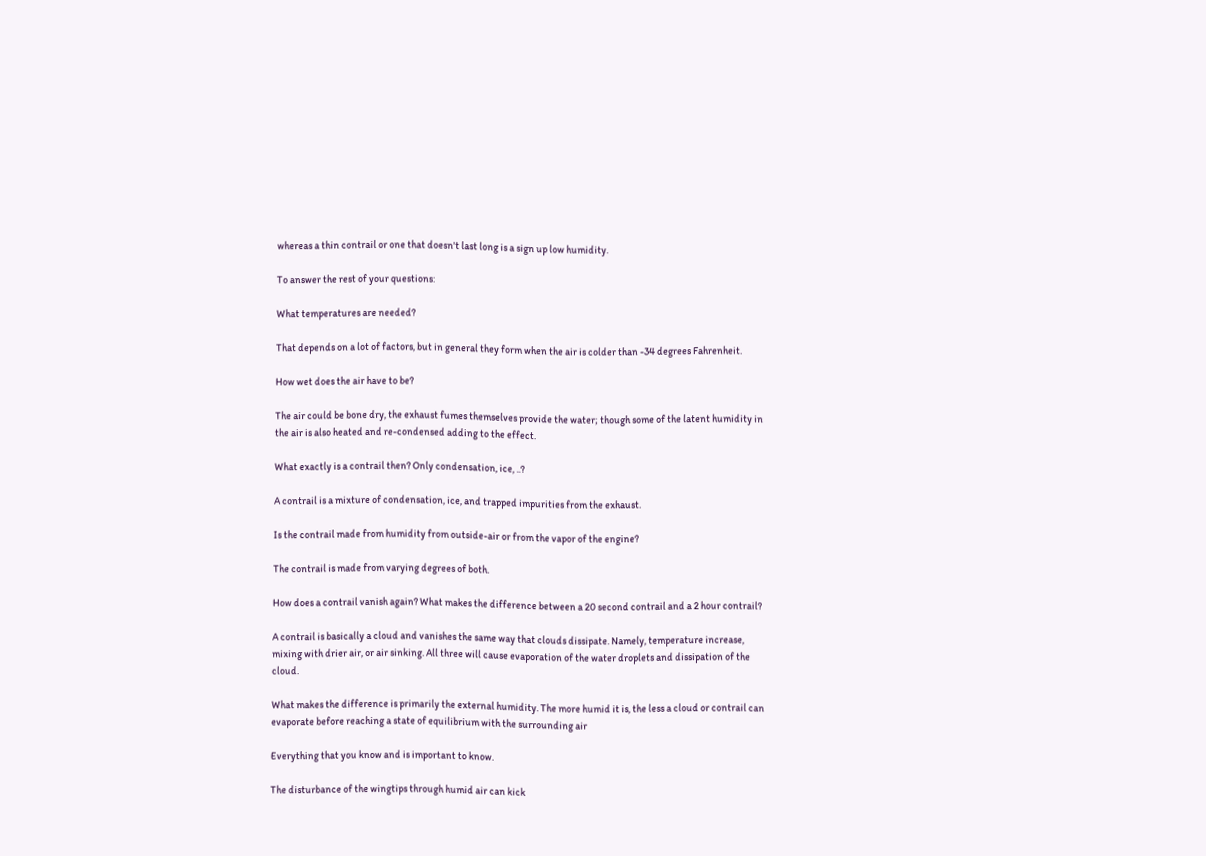whereas a thin contrail or one that doesn't last long is a sign up low humidity.

To answer the rest of your questions:

What temperatures are needed?

That depends on a lot of factors, but in general they form when the air is colder than -34 degrees Fahrenheit.

How wet does the air have to be?

The air could be bone dry, the exhaust fumes themselves provide the water; though some of the latent humidity in the air is also heated and re-condensed adding to the effect.

What exactly is a contrail then? Only condensation, ice, ..?

A contrail is a mixture of condensation, ice, and trapped impurities from the exhaust.

Is the contrail made from humidity from outside-air or from the vapor of the engine?

The contrail is made from varying degrees of both.

How does a contrail vanish again? What makes the difference between a 20 second contrail and a 2 hour contrail?

A contrail is basically a cloud and vanishes the same way that clouds dissipate. Namely, temperature increase, mixing with drier air, or air sinking. All three will cause evaporation of the water droplets and dissipation of the cloud.

What makes the difference is primarily the external humidity. The more humid it is, the less a cloud or contrail can evaporate before reaching a state of equilibrium with the surrounding air

Everything that you know and is important to know.

The disturbance of the wingtips through humid air can kick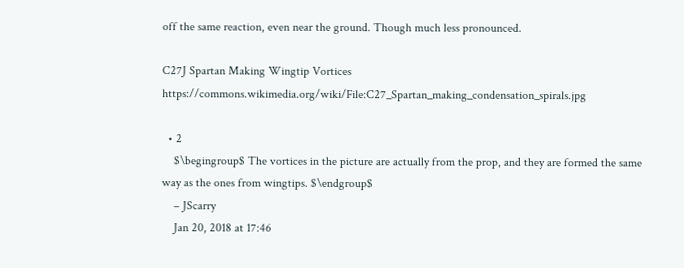off the same reaction, even near the ground. Though much less pronounced.

C27J Spartan Making Wingtip Vortices https://commons.wikimedia.org/wiki/File:C27_Spartan_making_condensation_spirals.jpg

  • 2
    $\begingroup$ The vortices in the picture are actually from the prop, and they are formed the same way as the ones from wingtips. $\endgroup$
    – JScarry
    Jan 20, 2018 at 17:46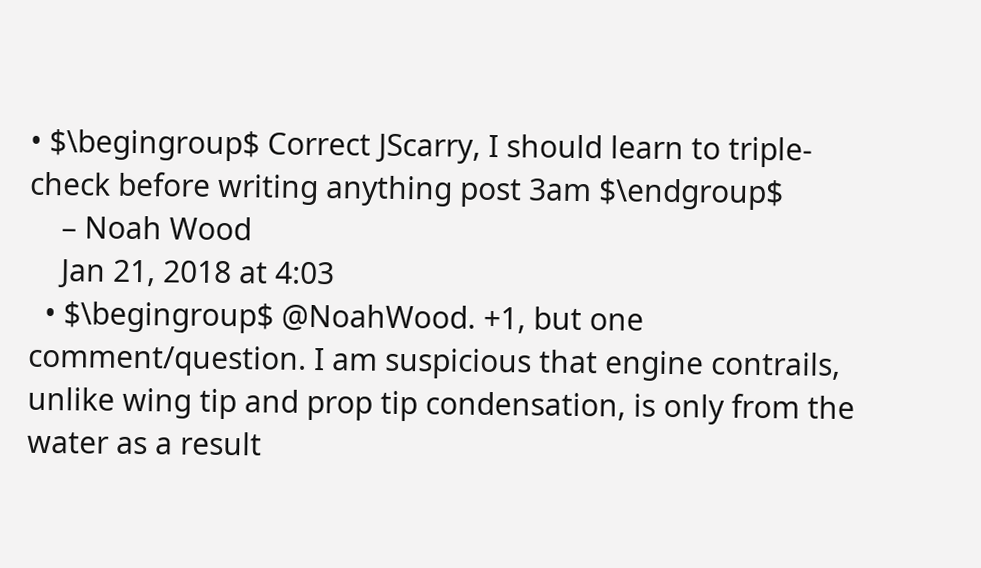• $\begingroup$ Correct JScarry, I should learn to triple-check before writing anything post 3am $\endgroup$
    – Noah Wood
    Jan 21, 2018 at 4:03
  • $\begingroup$ @NoahWood. +1, but one comment/question. I am suspicious that engine contrails, unlike wing tip and prop tip condensation, is only from the water as a result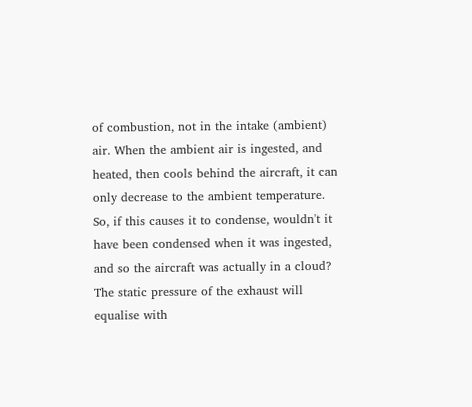of combustion, not in the intake (ambient) air. When the ambient air is ingested, and heated, then cools behind the aircraft, it can only decrease to the ambient temperature. So, if this causes it to condense, wouldn't it have been condensed when it was ingested, and so the aircraft was actually in a cloud? The static pressure of the exhaust will equalise with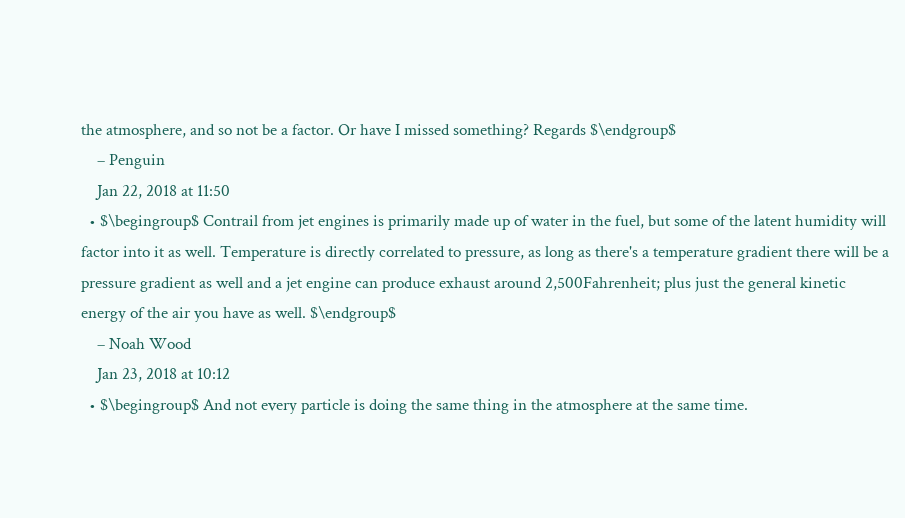the atmosphere, and so not be a factor. Or have I missed something? Regards $\endgroup$
    – Penguin
    Jan 22, 2018 at 11:50
  • $\begingroup$ Contrail from jet engines is primarily made up of water in the fuel, but some of the latent humidity will factor into it as well. Temperature is directly correlated to pressure, as long as there's a temperature gradient there will be a pressure gradient as well and a jet engine can produce exhaust around 2,500Fahrenheit; plus just the general kinetic energy of the air you have as well. $\endgroup$
    – Noah Wood
    Jan 23, 2018 at 10:12
  • $\begingroup$ And not every particle is doing the same thing in the atmosphere at the same time.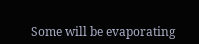Some will be evaporating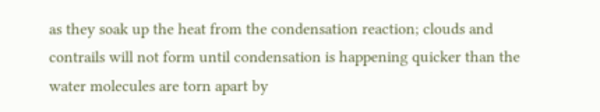as they soak up the heat from the condensation reaction; clouds and contrails will not form until condensation is happening quicker than the water molecules are torn apart by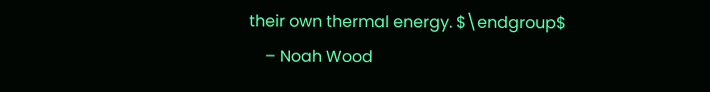their own thermal energy. $\endgroup$
    – Noah Wood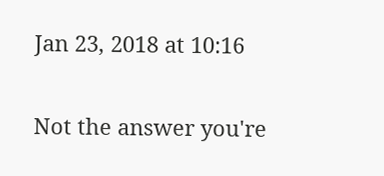Jan 23, 2018 at 10:16

Not the answer you're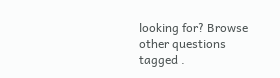looking for? Browse other questions tagged .